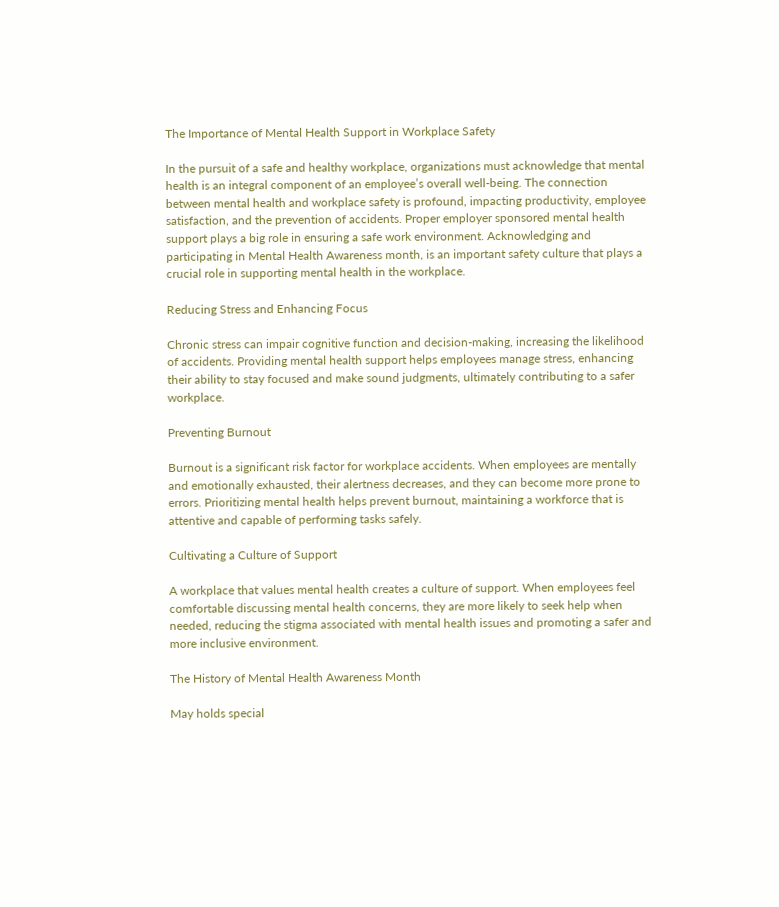The Importance of Mental Health Support in Workplace Safety

In the pursuit of a safe and healthy workplace, organizations must acknowledge that mental health is an integral component of an employee’s overall well-being. The connection between mental health and workplace safety is profound, impacting productivity, employee satisfaction, and the prevention of accidents. Proper employer sponsored mental health support plays a big role in ensuring a safe work environment. Acknowledging and participating in Mental Health Awareness month, is an important safety culture that plays a crucial role in supporting mental health in the workplace.

Reducing Stress and Enhancing Focus

Chronic stress can impair cognitive function and decision-making, increasing the likelihood of accidents. Providing mental health support helps employees manage stress, enhancing their ability to stay focused and make sound judgments, ultimately contributing to a safer workplace.

Preventing Burnout

Burnout is a significant risk factor for workplace accidents. When employees are mentally and emotionally exhausted, their alertness decreases, and they can become more prone to errors. Prioritizing mental health helps prevent burnout, maintaining a workforce that is attentive and capable of performing tasks safely.

Cultivating a Culture of Support

A workplace that values mental health creates a culture of support. When employees feel comfortable discussing mental health concerns, they are more likely to seek help when needed, reducing the stigma associated with mental health issues and promoting a safer and more inclusive environment.

The History of Mental Health Awareness Month

May holds special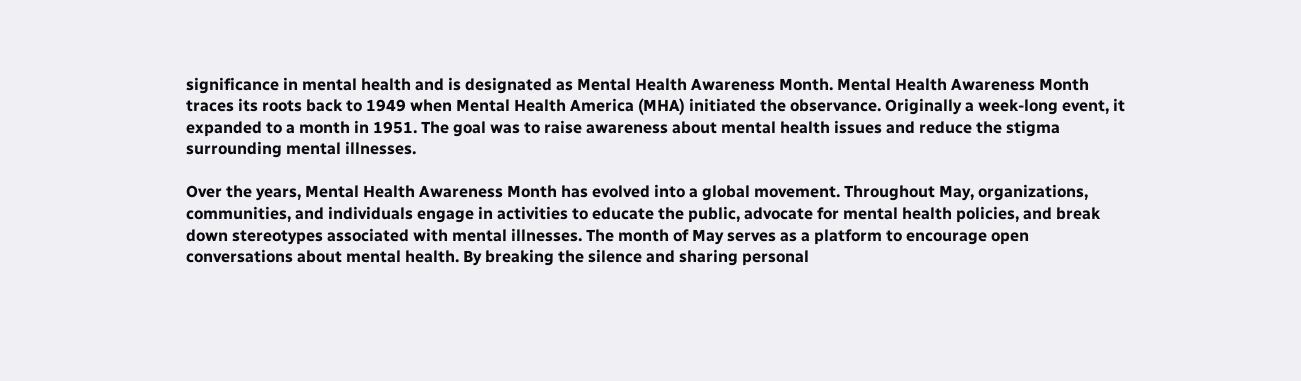significance in mental health and is designated as Mental Health Awareness Month. Mental Health Awareness Month traces its roots back to 1949 when Mental Health America (MHA) initiated the observance. Originally a week-long event, it expanded to a month in 1951. The goal was to raise awareness about mental health issues and reduce the stigma surrounding mental illnesses.

Over the years, Mental Health Awareness Month has evolved into a global movement. Throughout May, organizations, communities, and individuals engage in activities to educate the public, advocate for mental health policies, and break down stereotypes associated with mental illnesses. The month of May serves as a platform to encourage open conversations about mental health. By breaking the silence and sharing personal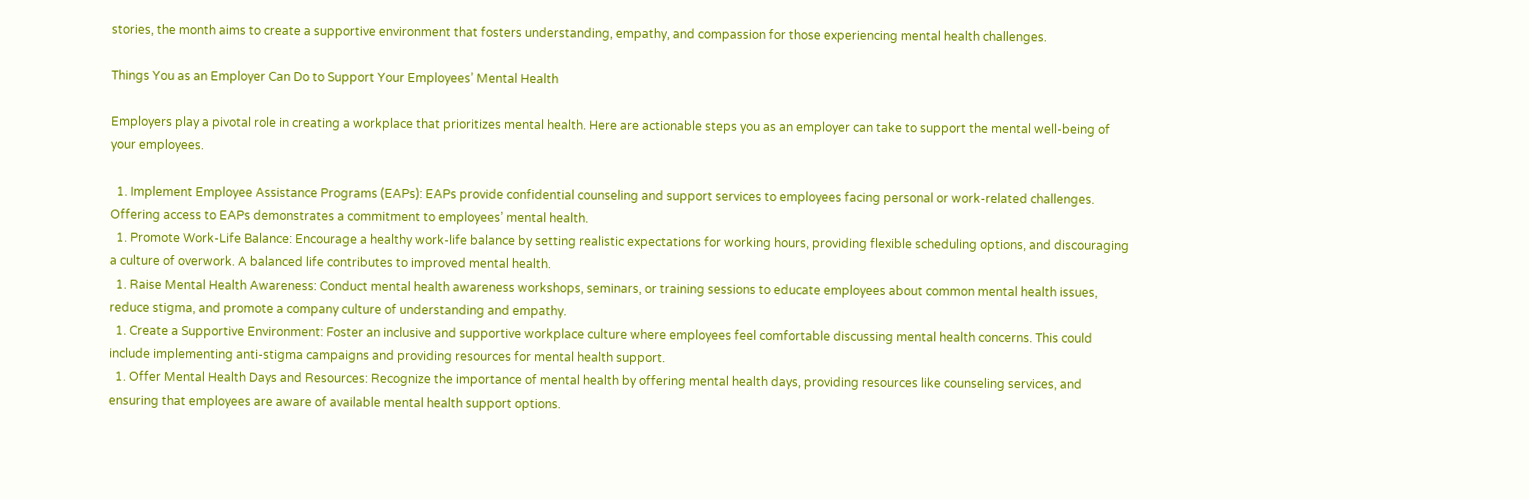stories, the month aims to create a supportive environment that fosters understanding, empathy, and compassion for those experiencing mental health challenges.

Things You as an Employer Can Do to Support Your Employees’ Mental Health

Employers play a pivotal role in creating a workplace that prioritizes mental health. Here are actionable steps you as an employer can take to support the mental well-being of your employees.

  1. Implement Employee Assistance Programs (EAPs): EAPs provide confidential counseling and support services to employees facing personal or work-related challenges. Offering access to EAPs demonstrates a commitment to employees’ mental health.
  1. Promote Work-Life Balance: Encourage a healthy work-life balance by setting realistic expectations for working hours, providing flexible scheduling options, and discouraging a culture of overwork. A balanced life contributes to improved mental health.
  1. Raise Mental Health Awareness: Conduct mental health awareness workshops, seminars, or training sessions to educate employees about common mental health issues, reduce stigma, and promote a company culture of understanding and empathy.
  1. Create a Supportive Environment: Foster an inclusive and supportive workplace culture where employees feel comfortable discussing mental health concerns. This could include implementing anti-stigma campaigns and providing resources for mental health support.
  1. Offer Mental Health Days and Resources: Recognize the importance of mental health by offering mental health days, providing resources like counseling services, and ensuring that employees are aware of available mental health support options.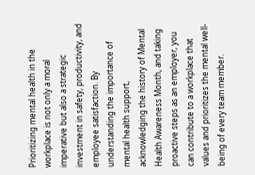Prioritizing mental health in the workplace is not only a moral imperative but also a strategic investment in safety, productivity, and employee satisfaction. By understanding the importance of mental health support, acknowledging the history of Mental Health Awareness Month, and taking proactive steps as an employer, you can contribute to a workplace that values and prioritizes the mental well-being of every team member.